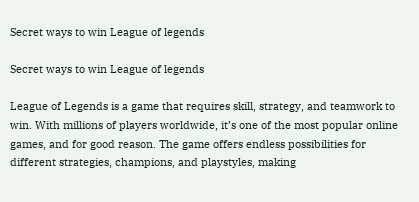Secret ways to win League of legends

Secret ways to win League of legends

League of Legends is a game that requires skill, strategy, and teamwork to win. With millions of players worldwide, it’s one of the most popular online games, and for good reason. The game offers endless possibilities for different strategies, champions, and playstyles, making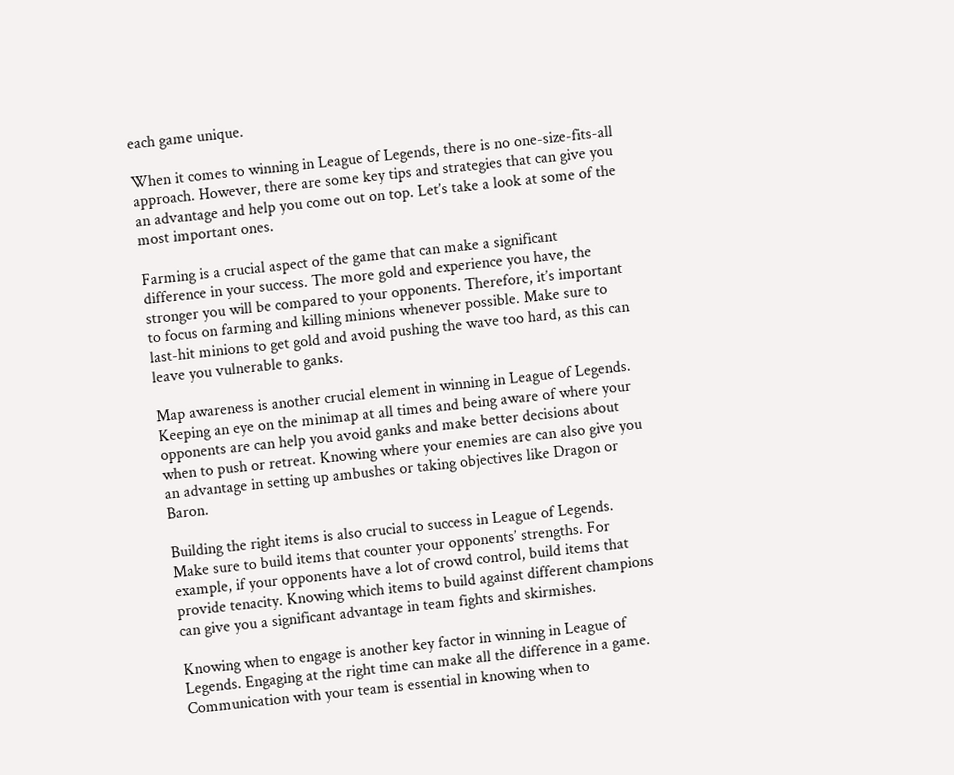each game unique.

When it comes to winning in League of Legends, there is no one-size-fits-all approach. However, there are some key tips and strategies that can give you an advantage and help you come out on top. Let’s take a look at some of the most important ones.

Farming is a crucial aspect of the game that can make a significant difference in your success. The more gold and experience you have, the stronger you will be compared to your opponents. Therefore, it’s important to focus on farming and killing minions whenever possible. Make sure to last-hit minions to get gold and avoid pushing the wave too hard, as this can leave you vulnerable to ganks.

Map awareness is another crucial element in winning in League of Legends. Keeping an eye on the minimap at all times and being aware of where your opponents are can help you avoid ganks and make better decisions about when to push or retreat. Knowing where your enemies are can also give you an advantage in setting up ambushes or taking objectives like Dragon or Baron.

Building the right items is also crucial to success in League of Legends. Make sure to build items that counter your opponents’ strengths. For example, if your opponents have a lot of crowd control, build items that provide tenacity. Knowing which items to build against different champions can give you a significant advantage in team fights and skirmishes.

Knowing when to engage is another key factor in winning in League of Legends. Engaging at the right time can make all the difference in a game. Communication with your team is essential in knowing when to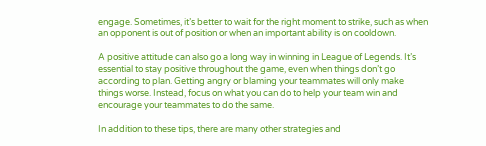engage. Sometimes, it’s better to wait for the right moment to strike, such as when an opponent is out of position or when an important ability is on cooldown.

A positive attitude can also go a long way in winning in League of Legends. It’s essential to stay positive throughout the game, even when things don’t go according to plan. Getting angry or blaming your teammates will only make things worse. Instead, focus on what you can do to help your team win and encourage your teammates to do the same.

In addition to these tips, there are many other strategies and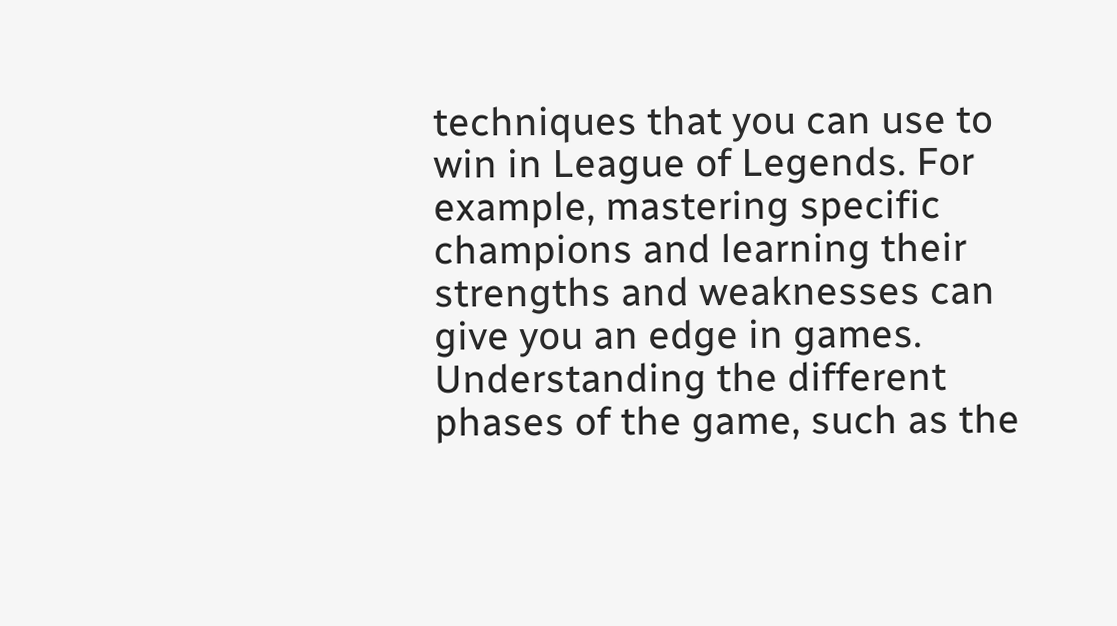techniques that you can use to win in League of Legends. For example, mastering specific champions and learning their strengths and weaknesses can give you an edge in games. Understanding the different phases of the game, such as the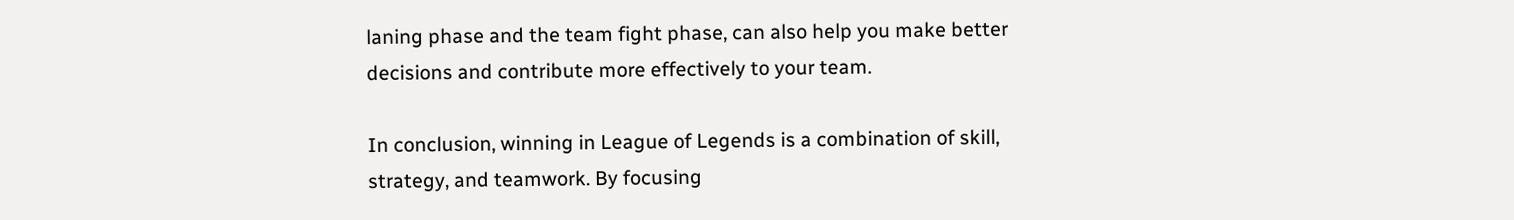laning phase and the team fight phase, can also help you make better decisions and contribute more effectively to your team.

In conclusion, winning in League of Legends is a combination of skill, strategy, and teamwork. By focusing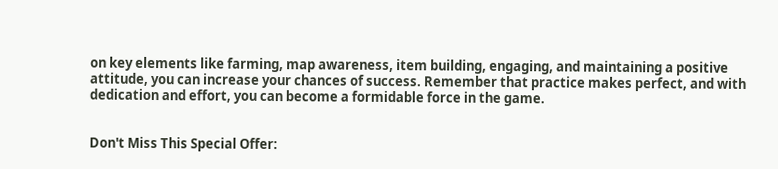on key elements like farming, map awareness, item building, engaging, and maintaining a positive attitude, you can increase your chances of success. Remember that practice makes perfect, and with dedication and effort, you can become a formidable force in the game.


Don't Miss This Special Offer: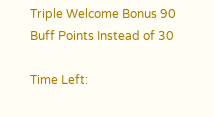Triple Welcome Bonus 90 Buff Points Instead of 30

Time Left: